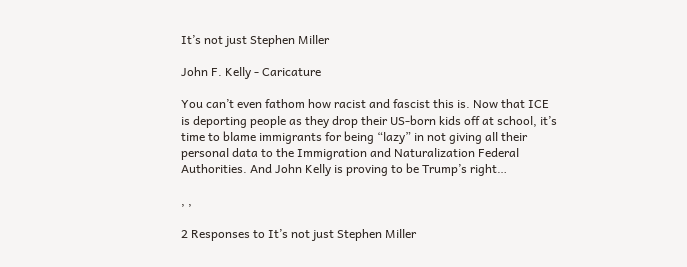It’s not just Stephen Miller

John F. Kelly - Caricature

You can’t even fathom how racist and fascist this is. Now that ICE is deporting people as they drop their US-born kids off at school, it’s time to blame immigrants for being “lazy” in not giving all their personal data to the Immigration and Naturalization Federal Authorities. And John Kelly is proving to be Trump’s right…

, ,

2 Responses to It’s not just Stephen Miller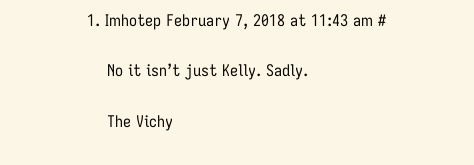1. Imhotep February 7, 2018 at 11:43 am #

    No it isn’t just Kelly. Sadly.

    The Vichy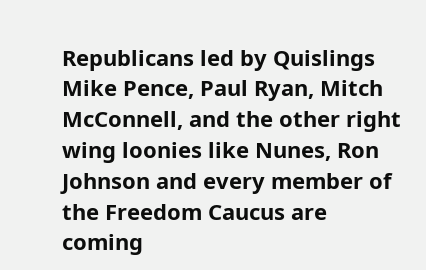Republicans led by Quislings Mike Pence, Paul Ryan, Mitch McConnell, and the other right wing loonies like Nunes, Ron Johnson and every member of the Freedom Caucus are coming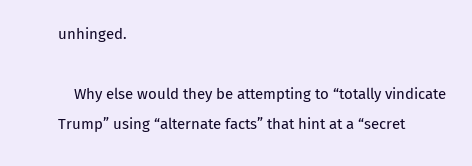unhinged.

    Why else would they be attempting to “totally vindicate Trump” using “alternate facts” that hint at a “secret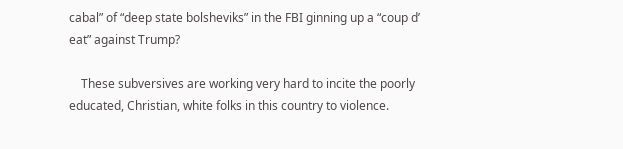cabal” of “deep state bolsheviks” in the FBI ginning up a “coup d’ eat” against Trump?

    These subversives are working very hard to incite the poorly educated, Christian, white folks in this country to violence.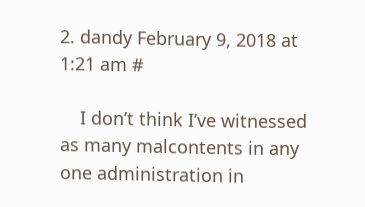2. dandy February 9, 2018 at 1:21 am #

    I don’t think I’ve witnessed as many malcontents in any one administration in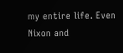my entire life. Even Nixon and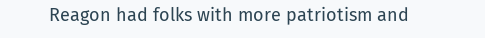Reagon had folks with more patriotism and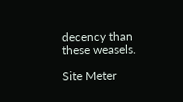decency than these weasels.

Site Meter